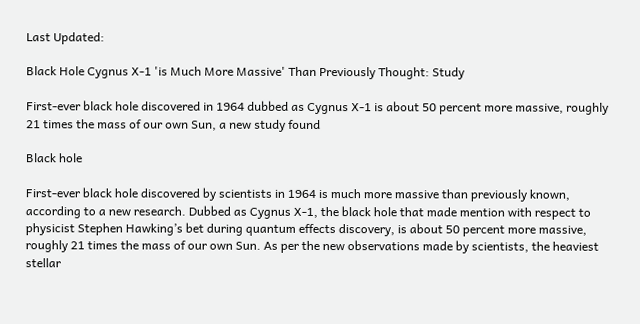Last Updated:

Black Hole Cygnus X-1 'is Much More Massive' Than Previously Thought: Study

First-ever black hole discovered in 1964 dubbed as Cygnus X-1 is about 50 percent more massive, roughly 21 times the mass of our own Sun, a new study found

Black hole

First-ever black hole discovered by scientists in 1964 is much more massive than previously known, according to a new research. Dubbed as Cygnus X-1, the black hole that made mention with respect to physicist Stephen Hawking’s bet during quantum effects discovery, is about 50 percent more massive, roughly 21 times the mass of our own Sun. As per the new observations made by scientists, the heaviest stellar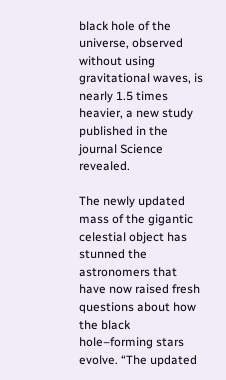black hole of the universe, observed without using gravitational waves, is nearly 1.5 times heavier, a new study published in the journal Science revealed.

The newly updated mass of the gigantic celestial object has stunned the astronomers that have now raised fresh questions about how the black hole–forming stars evolve. “The updated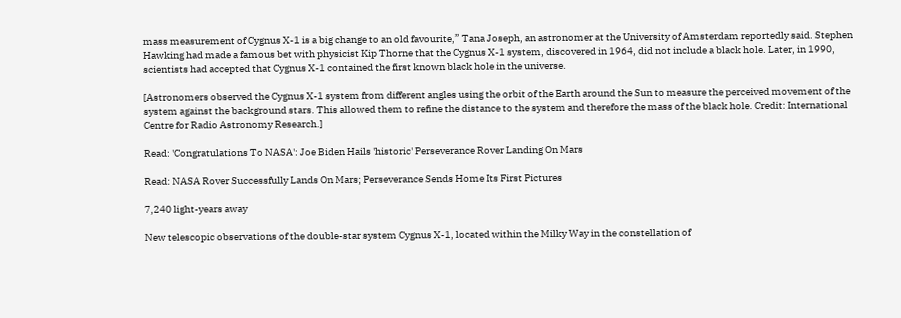mass measurement of Cygnus X-1 is a big change to an old favourite,” Tana Joseph, an astronomer at the University of Amsterdam reportedly said. Stephen Hawking had made a famous bet with physicist Kip Thorne that the Cygnus X-1 system, discovered in 1964, did not include a black hole. Later, in 1990, scientists had accepted that Cygnus X-1 contained the first known black hole in the universe.

[Astronomers observed the Cygnus X-1 system from different angles using the orbit of the Earth around the Sun to measure the perceived movement of the system against the background stars. This allowed them to refine the distance to the system and therefore the mass of the black hole. Credit: International Centre for Radio Astronomy Research.]

Read: 'Congratulations To NASA': Joe Biden Hails 'historic' Perseverance Rover Landing On Mars

Read: NASA Rover Successfully Lands On Mars; Perseverance Sends Home Its First Pictures

7,240 light-years away

New telescopic observations of the double-star system Cygnus X-1, located within the Milky Way in the constellation of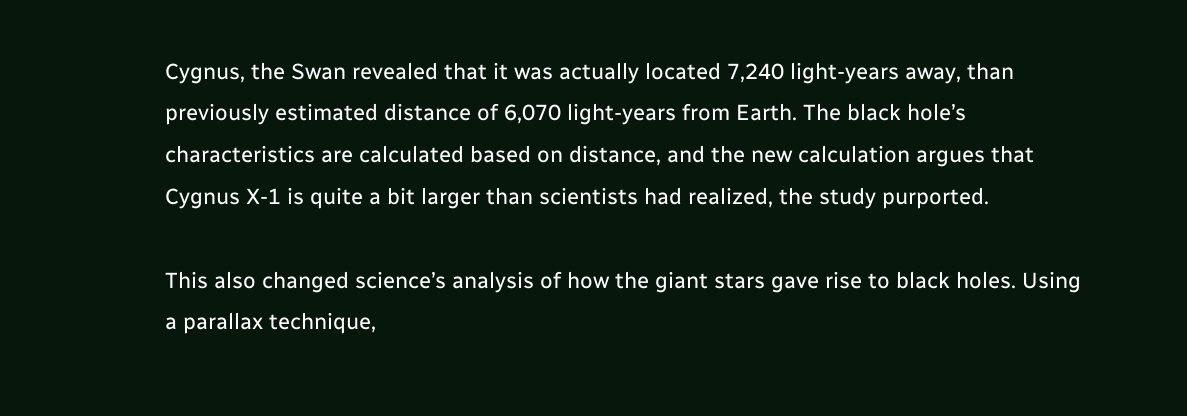Cygnus, the Swan revealed that it was actually located 7,240 light-years away, than previously estimated distance of 6,070 light-years from Earth. The black hole’s characteristics are calculated based on distance, and the new calculation argues that Cygnus X-1 is quite a bit larger than scientists had realized, the study purported.

This also changed science’s analysis of how the giant stars gave rise to black holes. Using a parallax technique,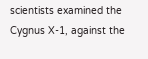scientists examined the Cygnus X-1, against the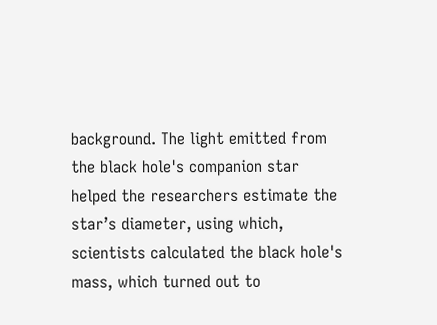background. The light emitted from the black hole's companion star helped the researchers estimate the star’s diameter, using which, scientists calculated the black hole's mass, which turned out to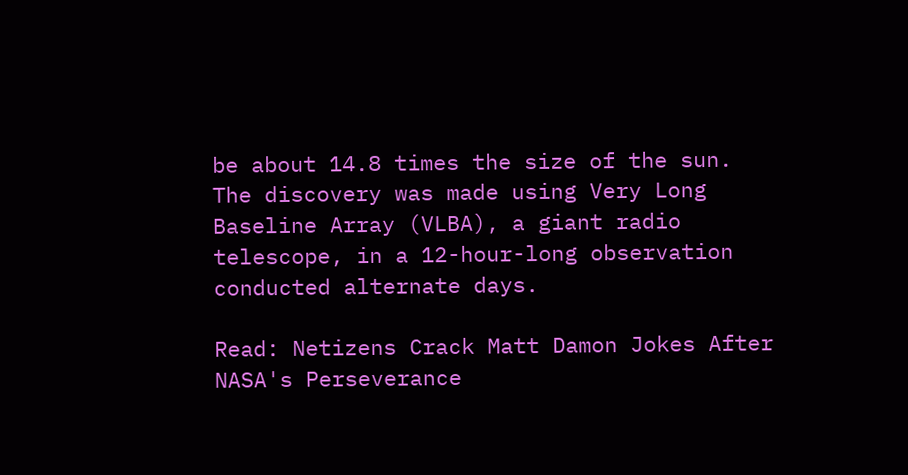be about 14.8 times the size of the sun. The discovery was made using Very Long Baseline Array (VLBA), a giant radio telescope, in a 12-hour-long observation conducted alternate days.

Read: Netizens Crack Matt Damon Jokes After NASA's Perseverance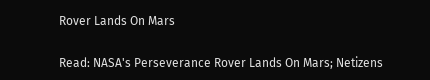Rover Lands On Mars

Read: NASA's Perseverance Rover Lands On Mars; Netizens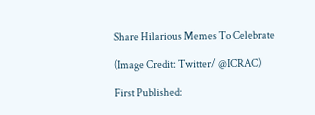Share Hilarious Memes To Celebrate

(Image Credit: Twitter/ @ICRAC)

First Published: